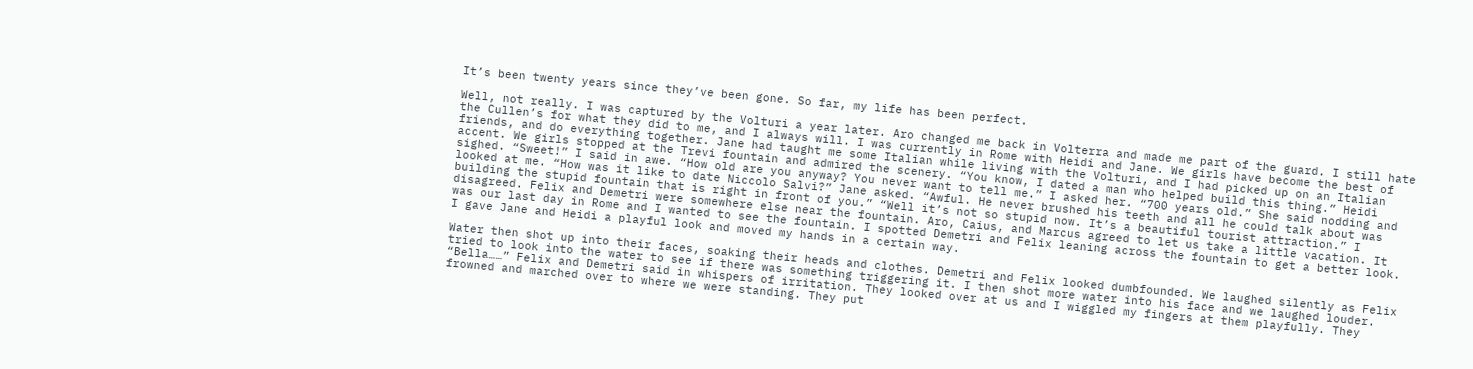It’s been twenty years since they’ve been gone. So far, my life has been perfect.

Well, not really. I was captured by the Volturi a year later. Aro changed me back in Volterra and made me part of the guard. I still hate the Cullen’s for what they did to me, and I always will. I was currently in Rome with Heidi and Jane. We girls have become the best of friends, and do everything together. Jane had taught me some Italian while living with the Volturi, and I had picked up on an Italian accent. We girls stopped at the Trevi fountain and admired the scenery. “You know, I dated a man who helped build this thing.” Heidi sighed. “Sweet!” I said in awe. “How old are you anyway? You never want to tell me.” I asked her. “700 years old.” She said nodding and looked at me. “How was it like to date Niccolo Salvi?” Jane asked. “Awful. He never brushed his teeth and all he could talk about was building the stupid fountain that is right in front of you.” “Well it’s not so stupid now. It’s a beautiful tourist attraction.” I disagreed. Felix and Demetri were somewhere else near the fountain. Aro, Caius, and Marcus agreed to let us take a little vacation. It was our last day in Rome and I wanted to see the fountain. I spotted Demetri and Felix leaning across the fountain to get a better look. I gave Jane and Heidi a playful look and moved my hands in a certain way.

Water then shot up into their faces, soaking their heads and clothes. Demetri and Felix looked dumbfounded. We laughed silently as Felix tried to look into the water to see if there was something triggering it. I then shot more water into his face and we laughed louder. “Bella……” Felix and Demetri said in whispers of irritation. They looked over at us and I wiggled my fingers at them playfully. They frowned and marched over to where we were standing. They put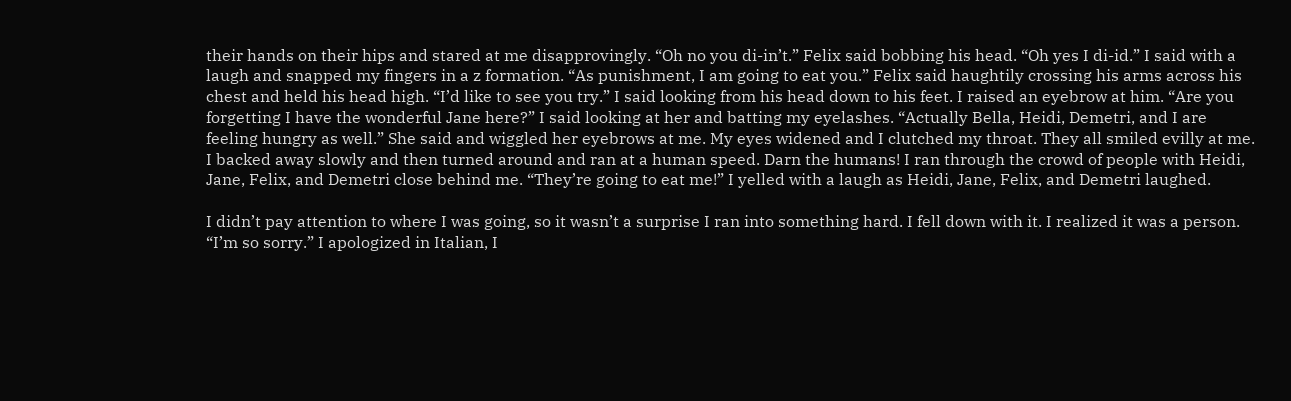their hands on their hips and stared at me disapprovingly. “Oh no you di-in’t.” Felix said bobbing his head. “Oh yes I di-id.” I said with a laugh and snapped my fingers in a z formation. “As punishment, I am going to eat you.” Felix said haughtily crossing his arms across his chest and held his head high. “I’d like to see you try.” I said looking from his head down to his feet. I raised an eyebrow at him. “Are you forgetting I have the wonderful Jane here?” I said looking at her and batting my eyelashes. “Actually Bella, Heidi, Demetri, and I are feeling hungry as well.” She said and wiggled her eyebrows at me. My eyes widened and I clutched my throat. They all smiled evilly at me. I backed away slowly and then turned around and ran at a human speed. Darn the humans! I ran through the crowd of people with Heidi, Jane, Felix, and Demetri close behind me. “They’re going to eat me!” I yelled with a laugh as Heidi, Jane, Felix, and Demetri laughed.

I didn’t pay attention to where I was going, so it wasn’t a surprise I ran into something hard. I fell down with it. I realized it was a person. “I’m so sorry.” I apologized in Italian, I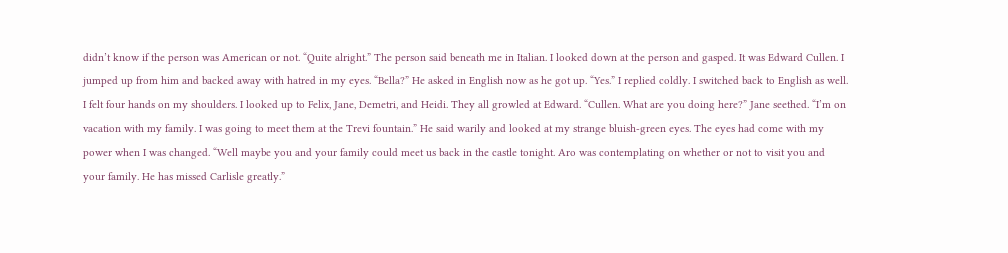didn’t know if the person was American or not. “Quite alright.” The person said beneath me in Italian. I looked down at the person and gasped. It was Edward Cullen. I jumped up from him and backed away with hatred in my eyes. “Bella?” He asked in English now as he got up. “Yes.” I replied coldly. I switched back to English as well. I felt four hands on my shoulders. I looked up to Felix, Jane, Demetri, and Heidi. They all growled at Edward. “Cullen. What are you doing here?” Jane seethed. “I’m on vacation with my family. I was going to meet them at the Trevi fountain.” He said warily and looked at my strange bluish-green eyes. The eyes had come with my power when I was changed. “Well maybe you and your family could meet us back in the castle tonight. Aro was contemplating on whether or not to visit you and your family. He has missed Carlisle greatly.”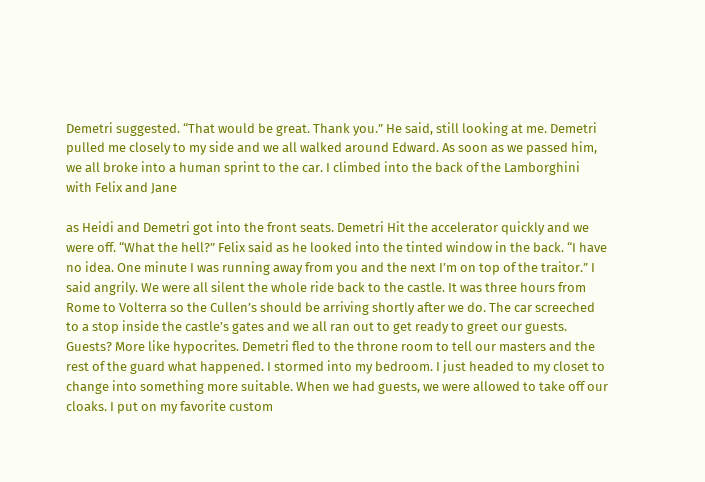Demetri suggested. “That would be great. Thank you.” He said, still looking at me. Demetri pulled me closely to my side and we all walked around Edward. As soon as we passed him, we all broke into a human sprint to the car. I climbed into the back of the Lamborghini with Felix and Jane

as Heidi and Demetri got into the front seats. Demetri Hit the accelerator quickly and we were off. “What the hell?” Felix said as he looked into the tinted window in the back. “I have no idea. One minute I was running away from you and the next I’m on top of the traitor.” I said angrily. We were all silent the whole ride back to the castle. It was three hours from Rome to Volterra so the Cullen’s should be arriving shortly after we do. The car screeched to a stop inside the castle’s gates and we all ran out to get ready to greet our guests. Guests? More like hypocrites. Demetri fled to the throne room to tell our masters and the rest of the guard what happened. I stormed into my bedroom. I just headed to my closet to change into something more suitable. When we had guests, we were allowed to take off our cloaks. I put on my favorite custom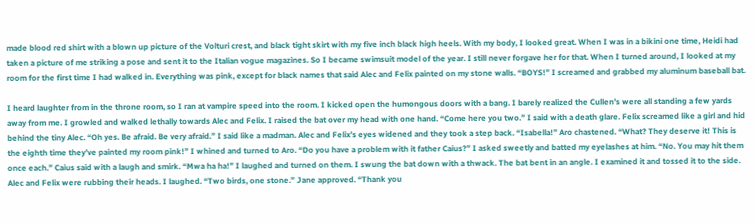made blood red shirt with a blown up picture of the Volturi crest, and black tight skirt with my five inch black high heels. With my body, I looked great. When I was in a bikini one time, Heidi had taken a picture of me striking a pose and sent it to the Italian vogue magazines. So I became swimsuit model of the year. I still never forgave her for that. When I turned around, I looked at my room for the first time I had walked in. Everything was pink, except for black names that said Alec and Felix painted on my stone walls. “BOYS!” I screamed and grabbed my aluminum baseball bat.

I heard laughter from in the throne room, so I ran at vampire speed into the room. I kicked open the humongous doors with a bang. I barely realized the Cullen’s were all standing a few yards away from me. I growled and walked lethally towards Alec and Felix. I raised the bat over my head with one hand. “Come here you two.” I said with a death glare. Felix screamed like a girl and hid behind the tiny Alec. “Oh yes. Be afraid. Be very afraid.” I said like a madman. Alec and Felix’s eyes widened and they took a step back. “Isabella!” Aro chastened. “What? They deserve it! This is the eighth time they’ve painted my room pink!” I whined and turned to Aro. “Do you have a problem with it father Caius?” I asked sweetly and batted my eyelashes at him. “No. You may hit them once each.” Caius said with a laugh and smirk. “Mwa ha ha!” I laughed and turned on them. I swung the bat down with a thwack. The bat bent in an angle. I examined it and tossed it to the side. Alec and Felix were rubbing their heads. I laughed. “Two birds, one stone.” Jane approved. “Thank you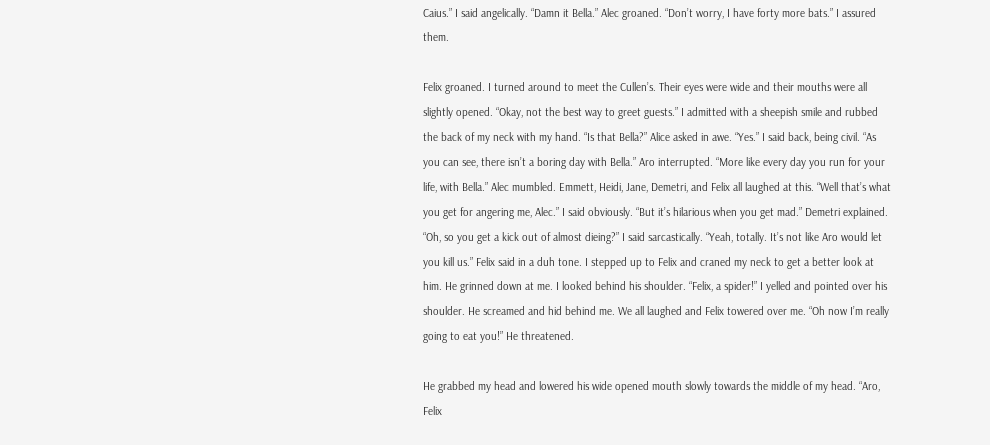Caius.” I said angelically. “Damn it Bella.” Alec groaned. “Don’t worry, I have forty more bats.” I assured them.

Felix groaned. I turned around to meet the Cullen’s. Their eyes were wide and their mouths were all slightly opened. “Okay, not the best way to greet guests.” I admitted with a sheepish smile and rubbed the back of my neck with my hand. “Is that Bella?” Alice asked in awe. “Yes.” I said back, being civil. “As you can see, there isn’t a boring day with Bella.” Aro interrupted. “More like every day you run for your life, with Bella.” Alec mumbled. Emmett, Heidi, Jane, Demetri, and Felix all laughed at this. “Well that’s what you get for angering me, Alec.” I said obviously. “But it’s hilarious when you get mad.” Demetri explained. “Oh, so you get a kick out of almost dieing?” I said sarcastically. “Yeah, totally. It’s not like Aro would let you kill us.” Felix said in a duh tone. I stepped up to Felix and craned my neck to get a better look at him. He grinned down at me. I looked behind his shoulder. “Felix, a spider!” I yelled and pointed over his shoulder. He screamed and hid behind me. We all laughed and Felix towered over me. “Oh now I’m really going to eat you!” He threatened.

He grabbed my head and lowered his wide opened mouth slowly towards the middle of my head. “Aro, Felix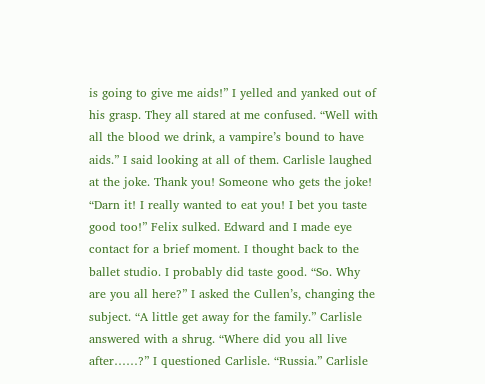is going to give me aids!” I yelled and yanked out of his grasp. They all stared at me confused. “Well with all the blood we drink, a vampire’s bound to have aids.” I said looking at all of them. Carlisle laughed at the joke. Thank you! Someone who gets the joke! “Darn it! I really wanted to eat you! I bet you taste good too!” Felix sulked. Edward and I made eye contact for a brief moment. I thought back to the ballet studio. I probably did taste good. “So. Why are you all here?” I asked the Cullen’s, changing the subject. “A little get away for the family.” Carlisle answered with a shrug. “Where did you all live after……?” I questioned Carlisle. “Russia.” Carlisle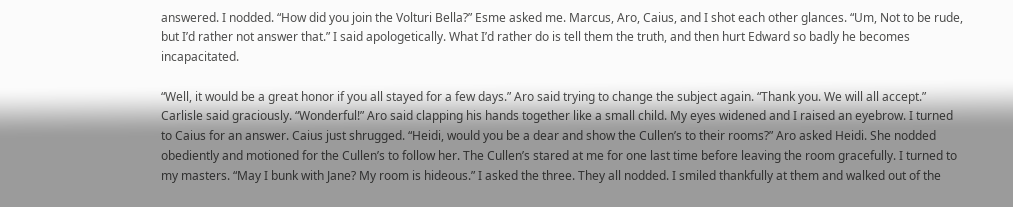answered. I nodded. “How did you join the Volturi Bella?” Esme asked me. Marcus, Aro, Caius, and I shot each other glances. “Um, Not to be rude, but I’d rather not answer that.” I said apologetically. What I’d rather do is tell them the truth, and then hurt Edward so badly he becomes incapacitated.

“Well, it would be a great honor if you all stayed for a few days.” Aro said trying to change the subject again. “Thank you. We will all accept.” Carlisle said graciously. “Wonderful!” Aro said clapping his hands together like a small child. My eyes widened and I raised an eyebrow. I turned to Caius for an answer. Caius just shrugged. “Heidi, would you be a dear and show the Cullen’s to their rooms?” Aro asked Heidi. She nodded obediently and motioned for the Cullen’s to follow her. The Cullen’s stared at me for one last time before leaving the room gracefully. I turned to my masters. “May I bunk with Jane? My room is hideous.” I asked the three. They all nodded. I smiled thankfully at them and walked out of the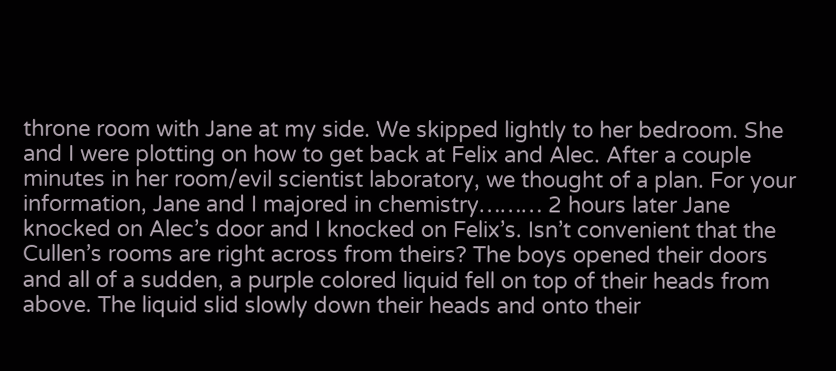throne room with Jane at my side. We skipped lightly to her bedroom. She and I were plotting on how to get back at Felix and Alec. After a couple minutes in her room/evil scientist laboratory, we thought of a plan. For your information, Jane and I majored in chemistry……… 2 hours later Jane knocked on Alec’s door and I knocked on Felix’s. Isn’t convenient that the Cullen’s rooms are right across from theirs? The boys opened their doors and all of a sudden, a purple colored liquid fell on top of their heads from above. The liquid slid slowly down their heads and onto their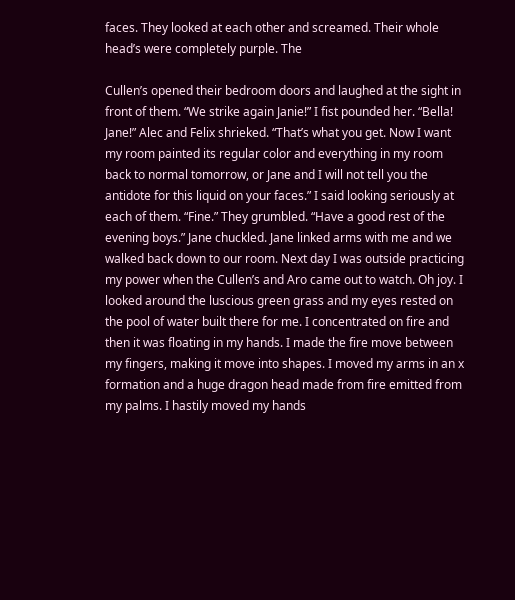faces. They looked at each other and screamed. Their whole head’s were completely purple. The

Cullen’s opened their bedroom doors and laughed at the sight in front of them. “We strike again Janie!” I fist pounded her. “Bella! Jane!” Alec and Felix shrieked. “That’s what you get. Now I want my room painted its regular color and everything in my room back to normal tomorrow, or Jane and I will not tell you the antidote for this liquid on your faces.” I said looking seriously at each of them. “Fine.” They grumbled. “Have a good rest of the evening boys.” Jane chuckled. Jane linked arms with me and we walked back down to our room. Next day I was outside practicing my power when the Cullen’s and Aro came out to watch. Oh joy. I looked around the luscious green grass and my eyes rested on the pool of water built there for me. I concentrated on fire and then it was floating in my hands. I made the fire move between my fingers, making it move into shapes. I moved my arms in an x formation and a huge dragon head made from fire emitted from my palms. I hastily moved my hands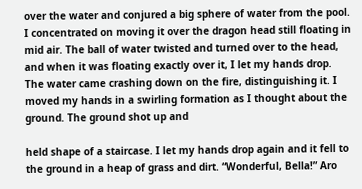over the water and conjured a big sphere of water from the pool. I concentrated on moving it over the dragon head still floating in mid air. The ball of water twisted and turned over to the head, and when it was floating exactly over it, I let my hands drop. The water came crashing down on the fire, distinguishing it. I moved my hands in a swirling formation as I thought about the ground. The ground shot up and

held shape of a staircase. I let my hands drop again and it fell to the ground in a heap of grass and dirt. “Wonderful, Bella!” Aro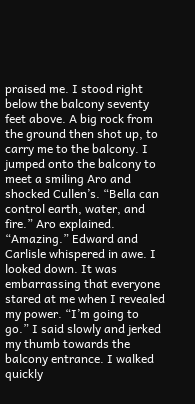praised me. I stood right below the balcony seventy feet above. A big rock from the ground then shot up, to carry me to the balcony. I jumped onto the balcony to meet a smiling Aro and shocked Cullen’s. “Bella can control earth, water, and fire.” Aro explained. “Amazing.” Edward and Carlisle whispered in awe. I looked down. It was embarrassing that everyone stared at me when I revealed my power. “I’m going to go.” I said slowly and jerked my thumb towards the balcony entrance. I walked quickly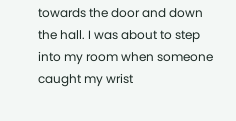towards the door and down the hall. I was about to step into my room when someone caught my wrist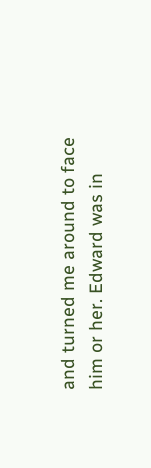and turned me around to face him or her. Edward was in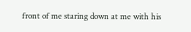front of me staring down at me with his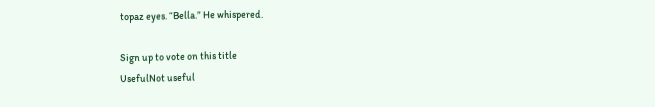topaz eyes. “Bella.” He whispered.

Sign up to vote on this title
UsefulNot useful